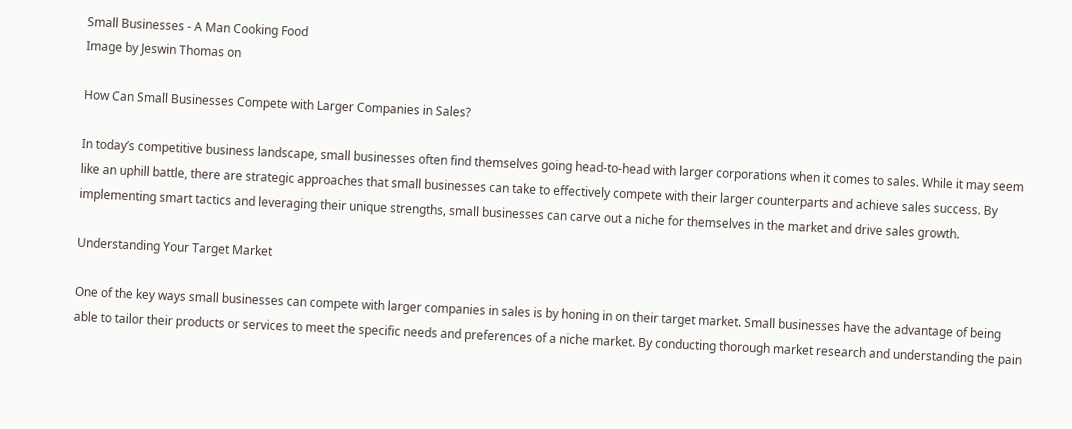Small Businesses - A Man Cooking Food
Image by Jeswin Thomas on

How Can Small Businesses Compete with Larger Companies in Sales?

In today’s competitive business landscape, small businesses often find themselves going head-to-head with larger corporations when it comes to sales. While it may seem like an uphill battle, there are strategic approaches that small businesses can take to effectively compete with their larger counterparts and achieve sales success. By implementing smart tactics and leveraging their unique strengths, small businesses can carve out a niche for themselves in the market and drive sales growth.

Understanding Your Target Market

One of the key ways small businesses can compete with larger companies in sales is by honing in on their target market. Small businesses have the advantage of being able to tailor their products or services to meet the specific needs and preferences of a niche market. By conducting thorough market research and understanding the pain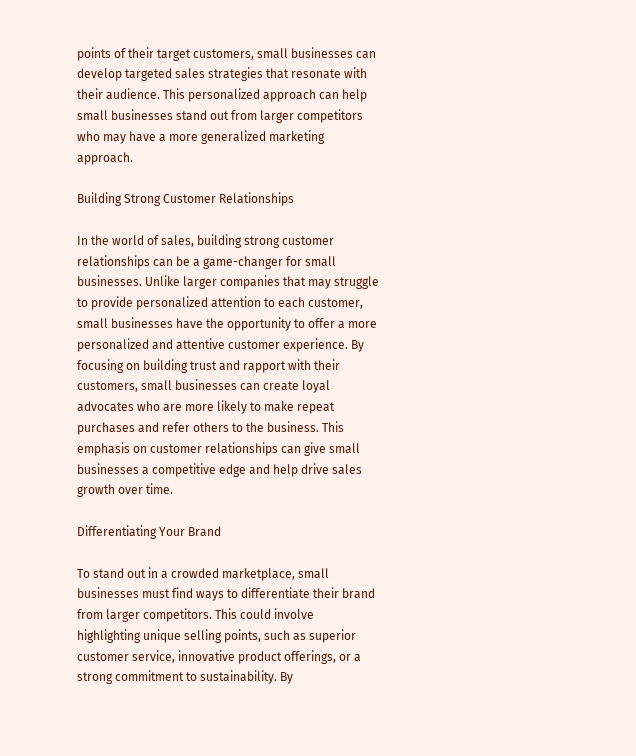points of their target customers, small businesses can develop targeted sales strategies that resonate with their audience. This personalized approach can help small businesses stand out from larger competitors who may have a more generalized marketing approach.

Building Strong Customer Relationships

In the world of sales, building strong customer relationships can be a game-changer for small businesses. Unlike larger companies that may struggle to provide personalized attention to each customer, small businesses have the opportunity to offer a more personalized and attentive customer experience. By focusing on building trust and rapport with their customers, small businesses can create loyal advocates who are more likely to make repeat purchases and refer others to the business. This emphasis on customer relationships can give small businesses a competitive edge and help drive sales growth over time.

Differentiating Your Brand

To stand out in a crowded marketplace, small businesses must find ways to differentiate their brand from larger competitors. This could involve highlighting unique selling points, such as superior customer service, innovative product offerings, or a strong commitment to sustainability. By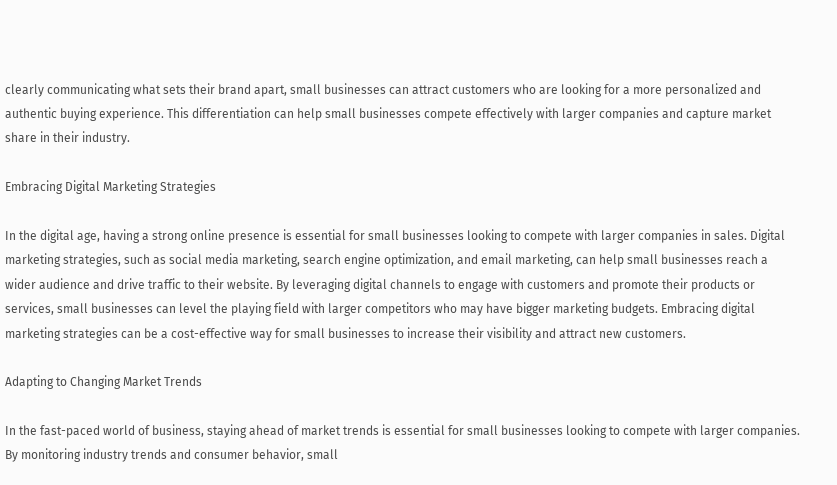clearly communicating what sets their brand apart, small businesses can attract customers who are looking for a more personalized and authentic buying experience. This differentiation can help small businesses compete effectively with larger companies and capture market share in their industry.

Embracing Digital Marketing Strategies

In the digital age, having a strong online presence is essential for small businesses looking to compete with larger companies in sales. Digital marketing strategies, such as social media marketing, search engine optimization, and email marketing, can help small businesses reach a wider audience and drive traffic to their website. By leveraging digital channels to engage with customers and promote their products or services, small businesses can level the playing field with larger competitors who may have bigger marketing budgets. Embracing digital marketing strategies can be a cost-effective way for small businesses to increase their visibility and attract new customers.

Adapting to Changing Market Trends

In the fast-paced world of business, staying ahead of market trends is essential for small businesses looking to compete with larger companies. By monitoring industry trends and consumer behavior, small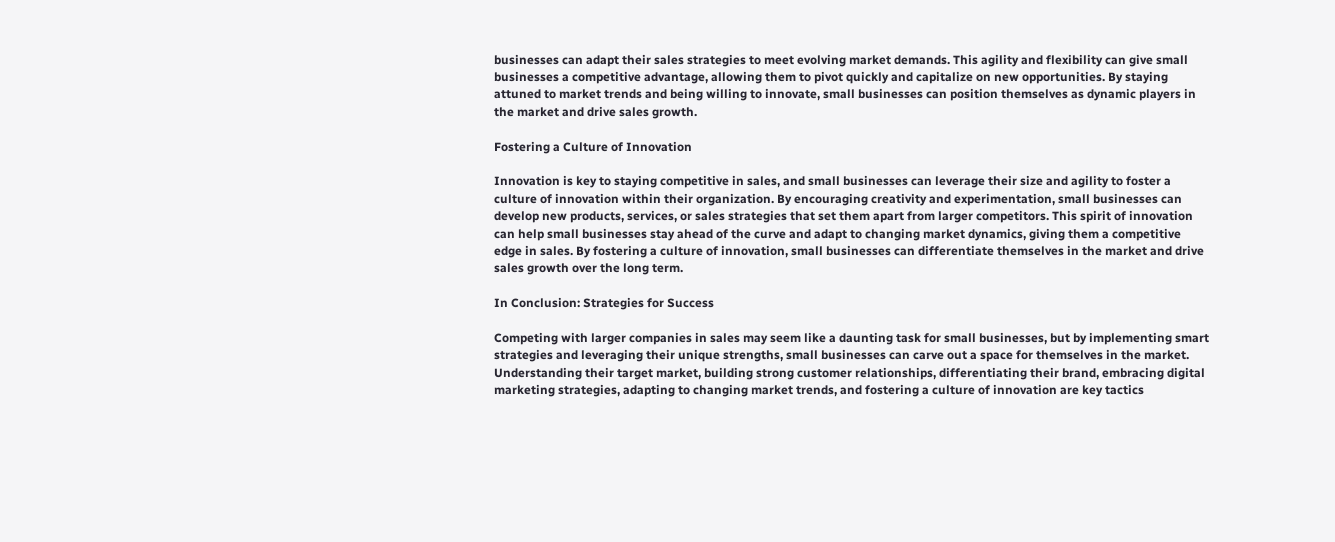businesses can adapt their sales strategies to meet evolving market demands. This agility and flexibility can give small businesses a competitive advantage, allowing them to pivot quickly and capitalize on new opportunities. By staying attuned to market trends and being willing to innovate, small businesses can position themselves as dynamic players in the market and drive sales growth.

Fostering a Culture of Innovation

Innovation is key to staying competitive in sales, and small businesses can leverage their size and agility to foster a culture of innovation within their organization. By encouraging creativity and experimentation, small businesses can develop new products, services, or sales strategies that set them apart from larger competitors. This spirit of innovation can help small businesses stay ahead of the curve and adapt to changing market dynamics, giving them a competitive edge in sales. By fostering a culture of innovation, small businesses can differentiate themselves in the market and drive sales growth over the long term.

In Conclusion: Strategies for Success

Competing with larger companies in sales may seem like a daunting task for small businesses, but by implementing smart strategies and leveraging their unique strengths, small businesses can carve out a space for themselves in the market. Understanding their target market, building strong customer relationships, differentiating their brand, embracing digital marketing strategies, adapting to changing market trends, and fostering a culture of innovation are key tactics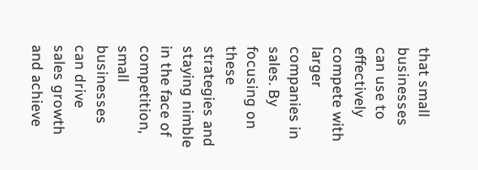that small businesses can use to effectively compete with larger companies in sales. By focusing on these strategies and staying nimble in the face of competition, small businesses can drive sales growth and achieve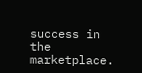success in the marketplace.